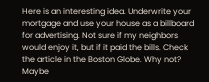Here is an interesting idea. Underwrite your mortgage and use your house as a billboard for advertising. Not sure if my neighbors would enjoy it, but if it paid the bills. Check the article in the Boston Globe. Why not? Maybe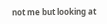not me but looking at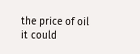the price of oil it could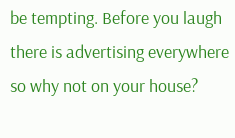be tempting. Before you laugh there is advertising everywhere so why not on your house?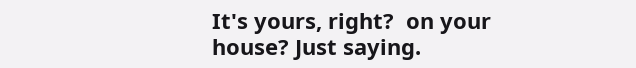It's yours, right?  on your house? Just saying.